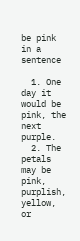be pink in a sentence

  1. One day it would be pink, the next purple.
  2. The petals may be pink, purplish, yellow, or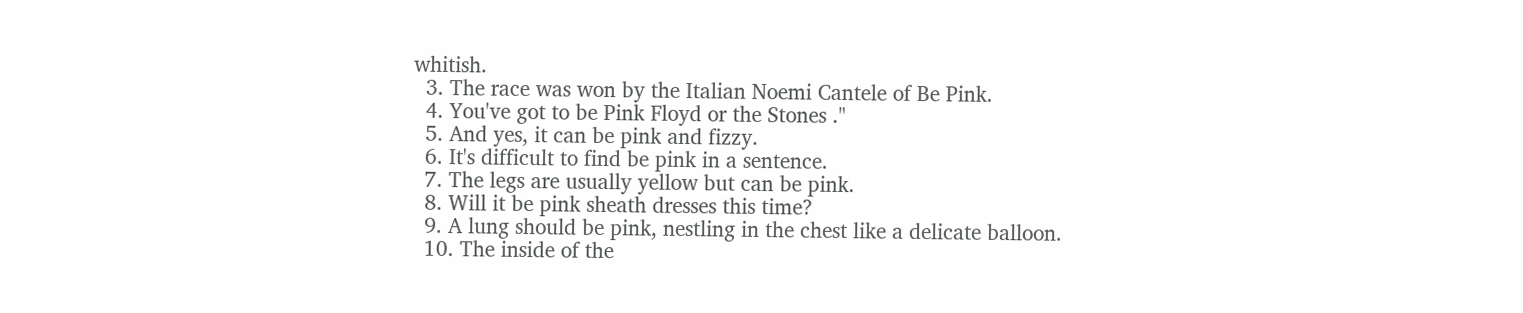whitish.
  3. The race was won by the Italian Noemi Cantele of Be Pink.
  4. You've got to be Pink Floyd or the Stones ."
  5. And yes, it can be pink and fizzy.
  6. It's difficult to find be pink in a sentence.
  7. The legs are usually yellow but can be pink.
  8. Will it be pink sheath dresses this time?
  9. A lung should be pink, nestling in the chest like a delicate balloon.
  10. The inside of the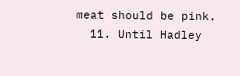meat should be pink.
  11. Until Hadley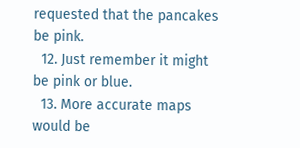requested that the pancakes be pink.
  12. Just remember it might be pink or blue.
  13. More accurate maps would be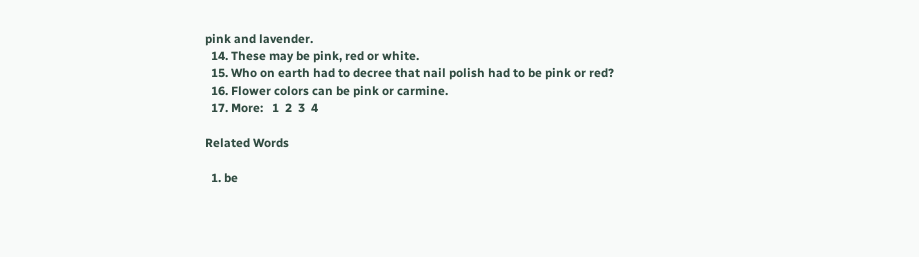pink and lavender.
  14. These may be pink, red or white.
  15. Who on earth had to decree that nail polish had to be pink or red?
  16. Flower colors can be pink or carmine.
  17. More:   1  2  3  4

Related Words

  1. be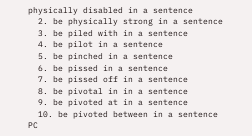physically disabled in a sentence
  2. be physically strong in a sentence
  3. be piled with in a sentence
  4. be pilot in a sentence
  5. be pinched in a sentence
  6. be pissed in a sentence
  7. be pissed off in a sentence
  8. be pivotal in in a sentence
  9. be pivoted at in a sentence
  10. be pivoted between in a sentence
PC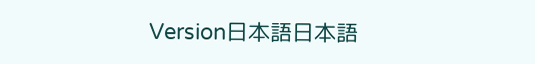Version日本語日本語